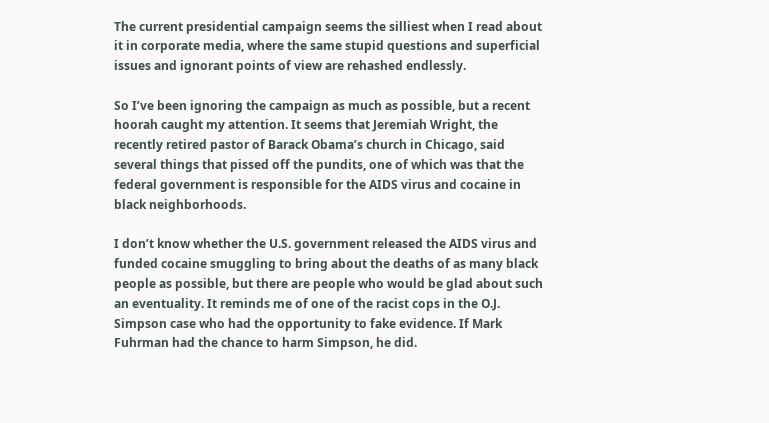The current presidential campaign seems the silliest when I read about it in corporate media, where the same stupid questions and superficial issues and ignorant points of view are rehashed endlessly.

So I’ve been ignoring the campaign as much as possible, but a recent hoorah caught my attention. It seems that Jeremiah Wright, the recently retired pastor of Barack Obama’s church in Chicago, said several things that pissed off the pundits, one of which was that the federal government is responsible for the AIDS virus and cocaine in black neighborhoods.

I don’t know whether the U.S. government released the AIDS virus and funded cocaine smuggling to bring about the deaths of as many black people as possible, but there are people who would be glad about such an eventuality. It reminds me of one of the racist cops in the O.J. Simpson case who had the opportunity to fake evidence. If Mark Fuhrman had the chance to harm Simpson, he did.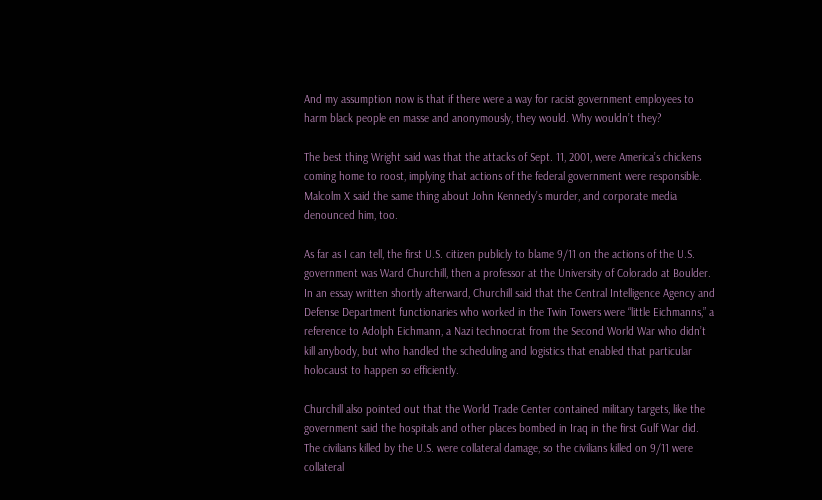And my assumption now is that if there were a way for racist government employees to harm black people en masse and anonymously, they would. Why wouldn’t they?

The best thing Wright said was that the attacks of Sept. 11, 2001, were America’s chickens coming home to roost, implying that actions of the federal government were responsible. Malcolm X said the same thing about John Kennedy’s murder, and corporate media denounced him, too.

As far as I can tell, the first U.S. citizen publicly to blame 9/11 on the actions of the U.S. government was Ward Churchill, then a professor at the University of Colorado at Boulder. In an essay written shortly afterward, Churchill said that the Central Intelligence Agency and Defense Department functionaries who worked in the Twin Towers were “little Eichmanns,” a reference to Adolph Eichmann, a Nazi technocrat from the Second World War who didn’t kill anybody, but who handled the scheduling and logistics that enabled that particular holocaust to happen so efficiently.

Churchill also pointed out that the World Trade Center contained military targets, like the government said the hospitals and other places bombed in Iraq in the first Gulf War did. The civilians killed by the U.S. were collateral damage, so the civilians killed on 9/11 were collateral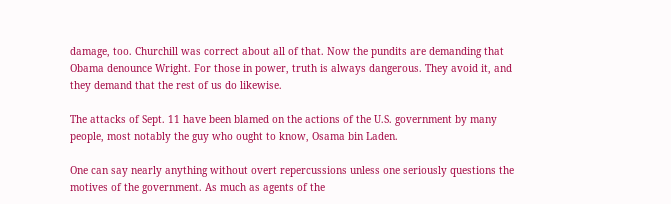damage, too. Churchill was correct about all of that. Now the pundits are demanding that Obama denounce Wright. For those in power, truth is always dangerous. They avoid it, and they demand that the rest of us do likewise.

The attacks of Sept. 11 have been blamed on the actions of the U.S. government by many people, most notably the guy who ought to know, Osama bin Laden.

One can say nearly anything without overt repercussions unless one seriously questions the motives of the government. As much as agents of the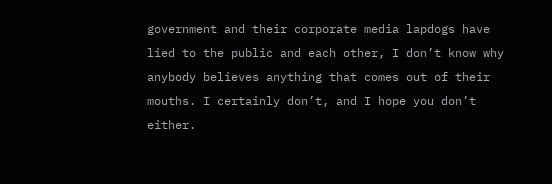government and their corporate media lapdogs have lied to the public and each other, I don’t know why anybody believes anything that comes out of their mouths. I certainly don’t, and I hope you don’t either.